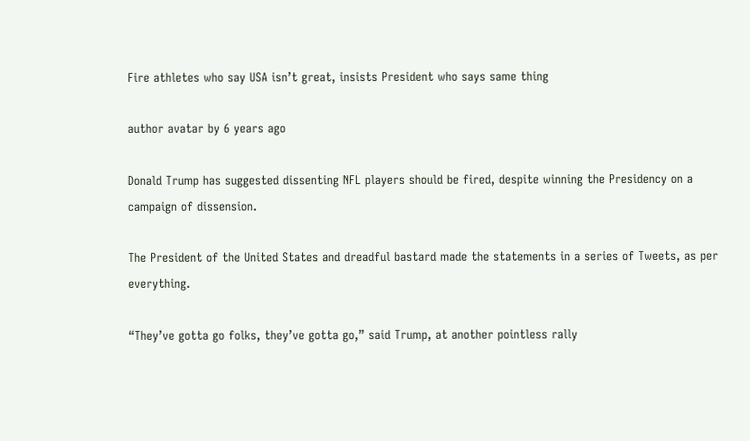Fire athletes who say USA isn’t great, insists President who says same thing

author avatar by 6 years ago

Donald Trump has suggested dissenting NFL players should be fired, despite winning the Presidency on a campaign of dissension.

The President of the United States and dreadful bastard made the statements in a series of Tweets, as per everything.

“They’ve gotta go folks, they’ve gotta go,” said Trump, at another pointless rally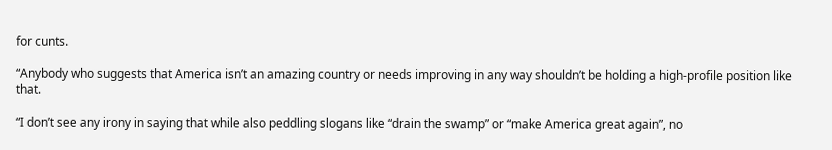for cunts.

“Anybody who suggests that America isn’t an amazing country or needs improving in any way shouldn’t be holding a high-profile position like that.

“I don’t see any irony in saying that while also peddling slogans like “drain the swamp” or “make America great again”, no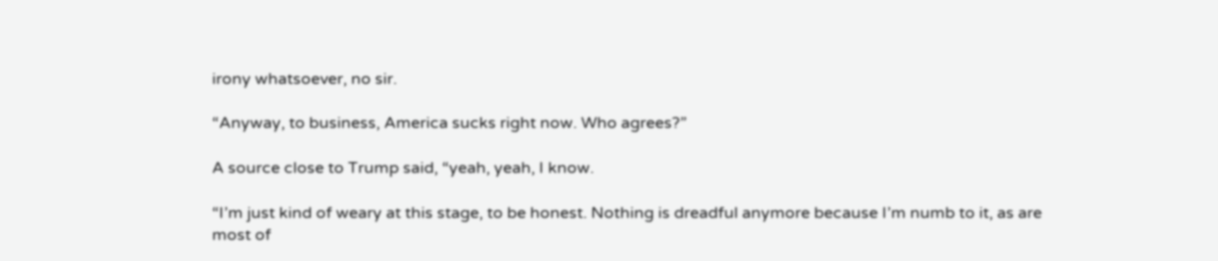irony whatsoever, no sir.

“Anyway, to business, America sucks right now. Who agrees?”

A source close to Trump said, “yeah, yeah, I know.

“I’m just kind of weary at this stage, to be honest. Nothing is dreadful anymore because I’m numb to it, as are most of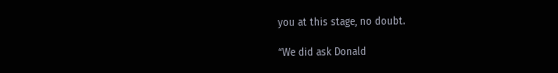you at this stage, no doubt.

“We did ask Donald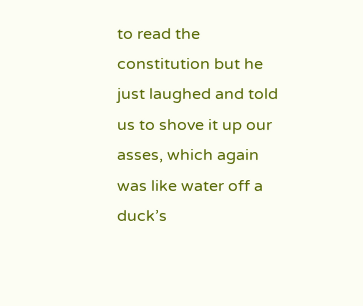to read the constitution but he just laughed and told us to shove it up our asses, which again was like water off a duck’s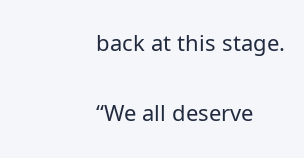back at this stage.

“We all deserve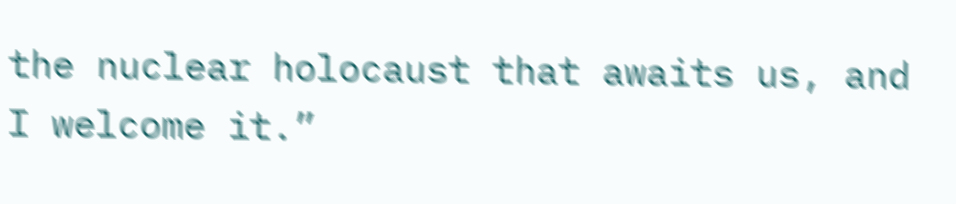the nuclear holocaust that awaits us, and I welcome it.”